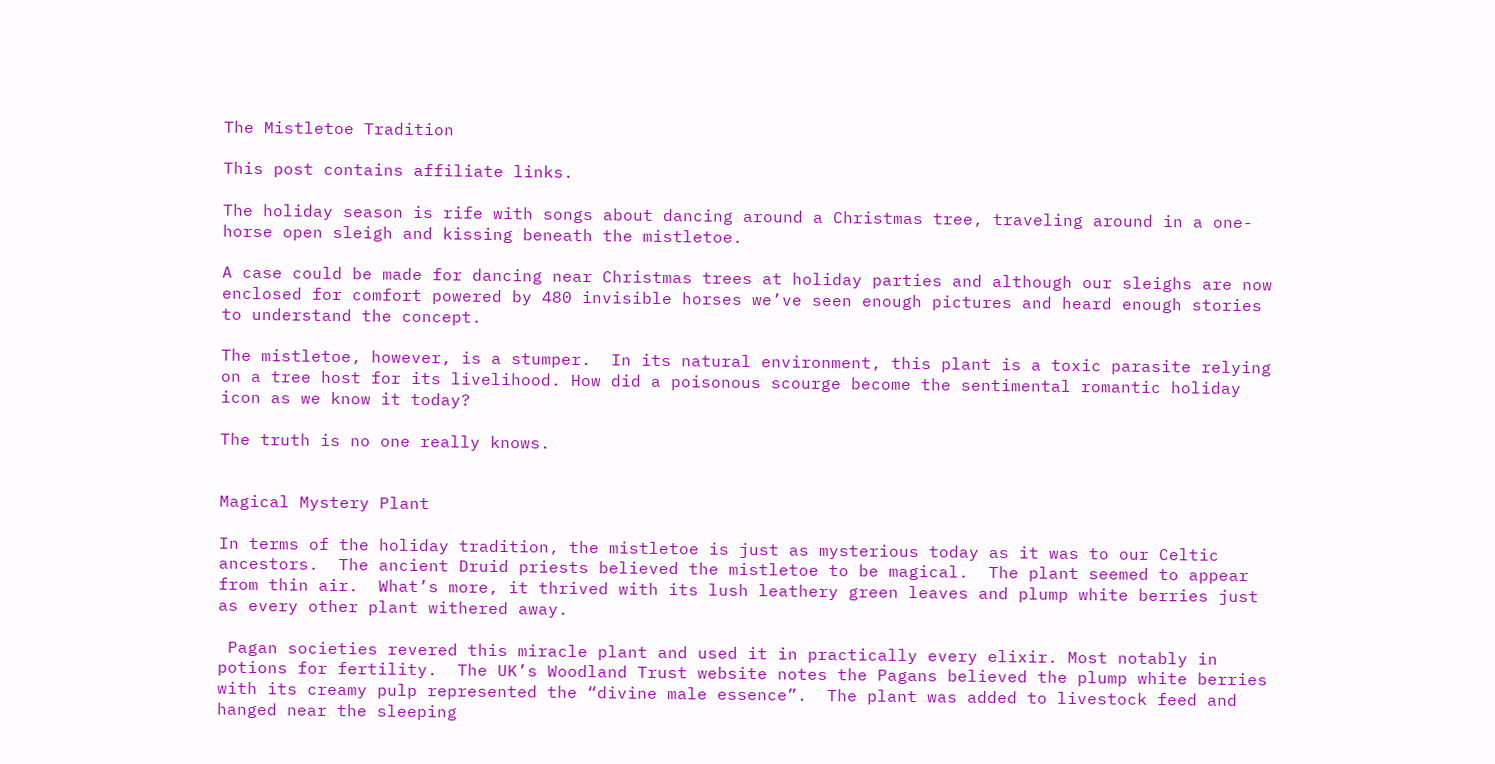The Mistletoe Tradition

This post contains affiliate links.

The holiday season is rife with songs about dancing around a Christmas tree, traveling around in a one-horse open sleigh and kissing beneath the mistletoe.

A case could be made for dancing near Christmas trees at holiday parties and although our sleighs are now enclosed for comfort powered by 480 invisible horses we’ve seen enough pictures and heard enough stories to understand the concept.

The mistletoe, however, is a stumper.  In its natural environment, this plant is a toxic parasite relying on a tree host for its livelihood. How did a poisonous scourge become the sentimental romantic holiday icon as we know it today?

The truth is no one really knows.


Magical Mystery Plant

In terms of the holiday tradition, the mistletoe is just as mysterious today as it was to our Celtic ancestors.  The ancient Druid priests believed the mistletoe to be magical.  The plant seemed to appear from thin air.  What’s more, it thrived with its lush leathery green leaves and plump white berries just as every other plant withered away.

 Pagan societies revered this miracle plant and used it in practically every elixir. Most notably in potions for fertility.  The UK’s Woodland Trust website notes the Pagans believed the plump white berries with its creamy pulp represented the “divine male essence”.  The plant was added to livestock feed and hanged near the sleeping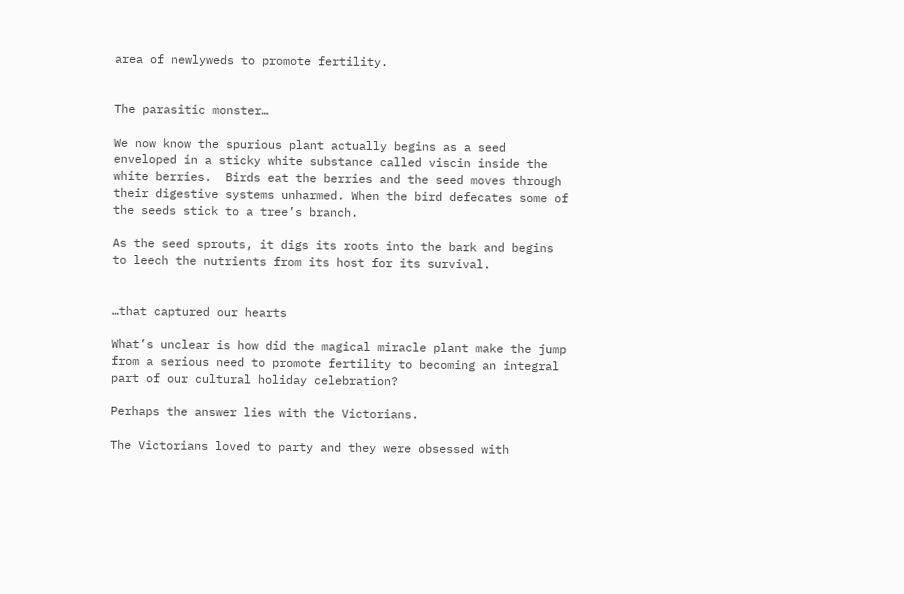area of newlyweds to promote fertility.


The parasitic monster…

We now know the spurious plant actually begins as a seed enveloped in a sticky white substance called viscin inside the white berries.  Birds eat the berries and the seed moves through their digestive systems unharmed. When the bird defecates some of the seeds stick to a tree’s branch.

As the seed sprouts, it digs its roots into the bark and begins to leech the nutrients from its host for its survival.


…that captured our hearts

What’s unclear is how did the magical miracle plant make the jump from a serious need to promote fertility to becoming an integral part of our cultural holiday celebration?

Perhaps the answer lies with the Victorians.

The Victorians loved to party and they were obsessed with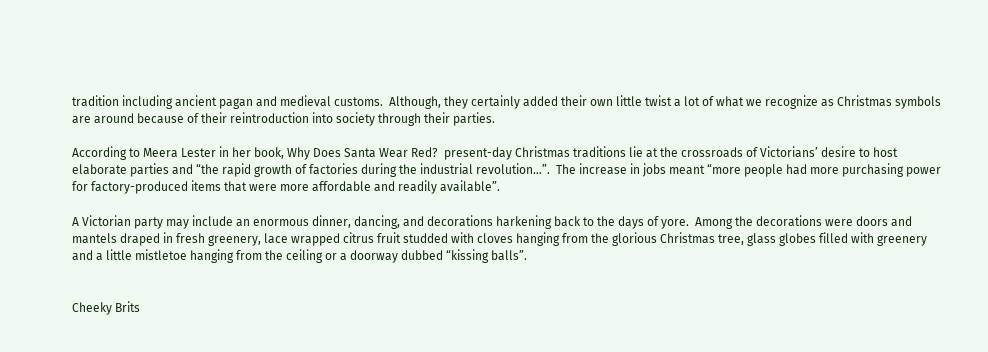tradition including ancient pagan and medieval customs.  Although, they certainly added their own little twist a lot of what we recognize as Christmas symbols are around because of their reintroduction into society through their parties.

According to Meera Lester in her book, Why Does Santa Wear Red?  present-day Christmas traditions lie at the crossroads of Victorians’ desire to host elaborate parties and “the rapid growth of factories during the industrial revolution…”.  The increase in jobs meant “more people had more purchasing power for factory-produced items that were more affordable and readily available”.

A Victorian party may include an enormous dinner, dancing, and decorations harkening back to the days of yore.  Among the decorations were doors and mantels draped in fresh greenery, lace wrapped citrus fruit studded with cloves hanging from the glorious Christmas tree, glass globes filled with greenery and a little mistletoe hanging from the ceiling or a doorway dubbed “kissing balls”.


Cheeky Brits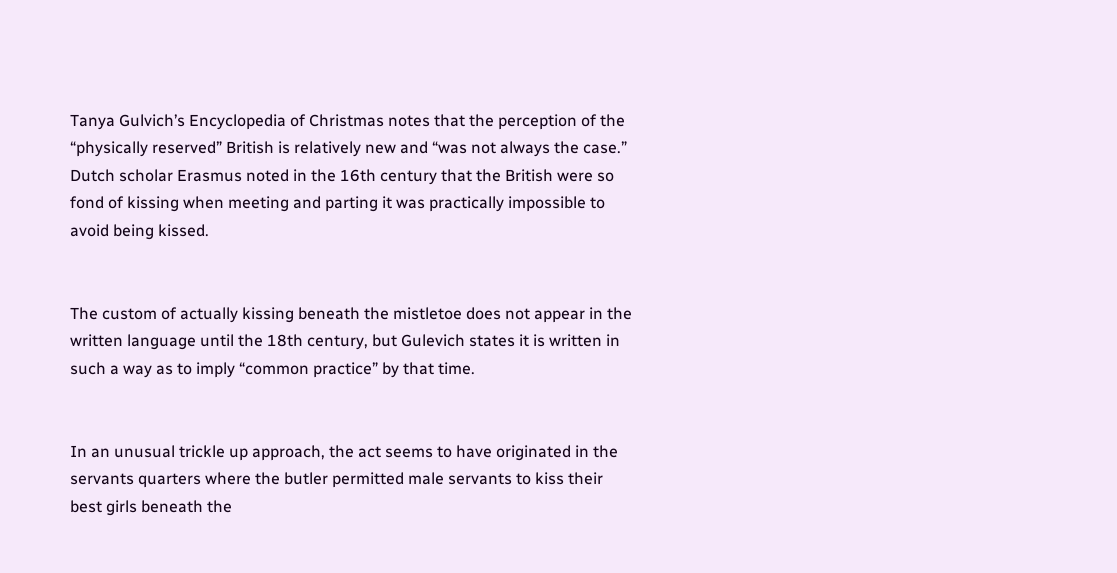Tanya Gulvich’s Encyclopedia of Christmas notes that the perception of the “physically reserved” British is relatively new and “was not always the case.” Dutch scholar Erasmus noted in the 16th century that the British were so fond of kissing when meeting and parting it was practically impossible to avoid being kissed.


The custom of actually kissing beneath the mistletoe does not appear in the written language until the 18th century, but Gulevich states it is written in such a way as to imply “common practice” by that time.


In an unusual trickle up approach, the act seems to have originated in the servants quarters where the butler permitted male servants to kiss their best girls beneath the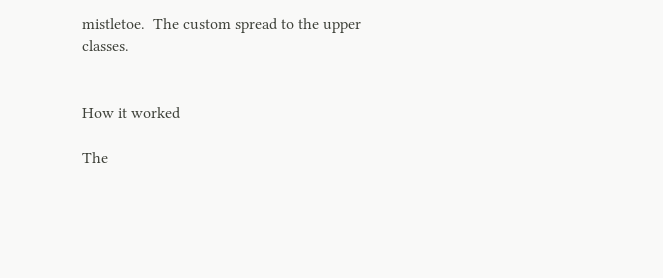mistletoe.  The custom spread to the upper classes.


How it worked

The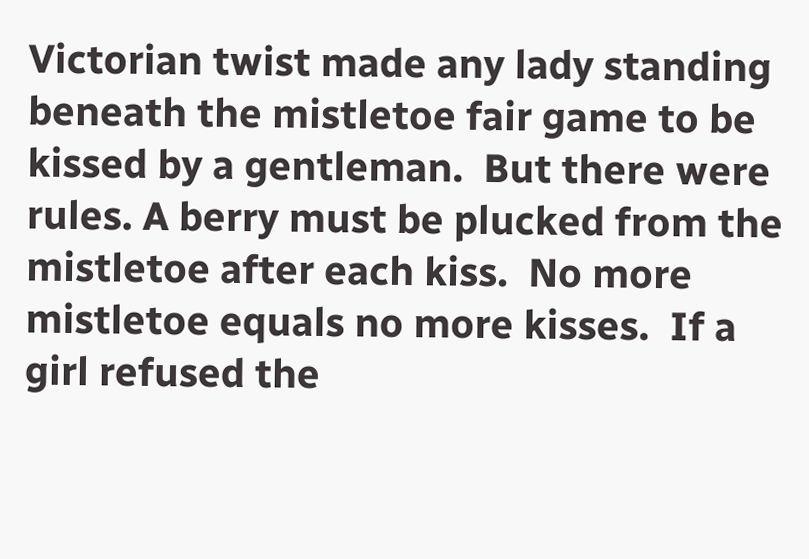Victorian twist made any lady standing beneath the mistletoe fair game to be kissed by a gentleman.  But there were rules. A berry must be plucked from the mistletoe after each kiss.  No more mistletoe equals no more kisses.  If a girl refused the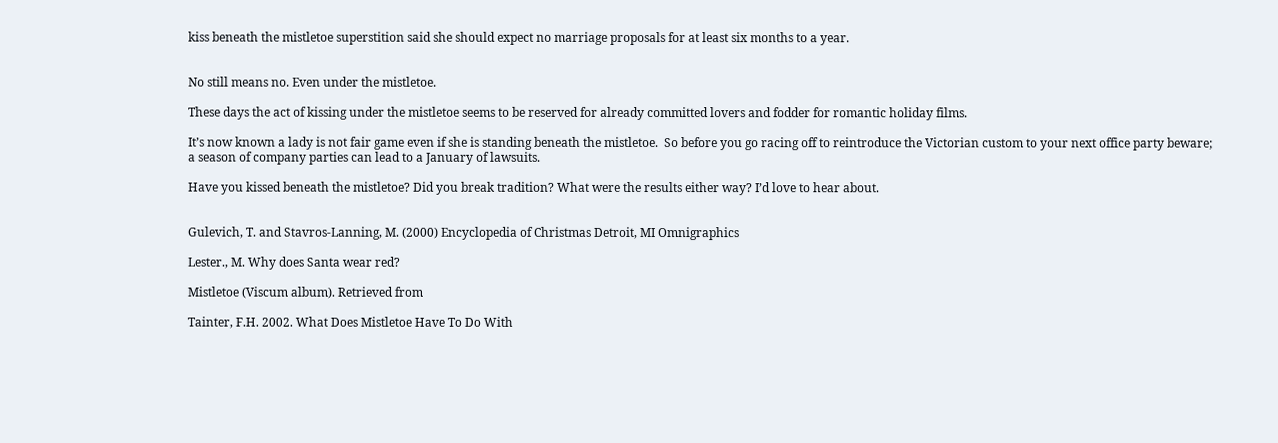kiss beneath the mistletoe superstition said she should expect no marriage proposals for at least six months to a year.


No still means no. Even under the mistletoe.

These days the act of kissing under the mistletoe seems to be reserved for already committed lovers and fodder for romantic holiday films.

It’s now known a lady is not fair game even if she is standing beneath the mistletoe.  So before you go racing off to reintroduce the Victorian custom to your next office party beware; a season of company parties can lead to a January of lawsuits.

Have you kissed beneath the mistletoe? Did you break tradition? What were the results either way? I’d love to hear about.


Gulevich, T. and Stavros-Lanning, M. (2000) Encyclopedia of Christmas Detroit, MI Omnigraphics

Lester., M. Why does Santa wear red?

Mistletoe (Viscum album). Retrieved from

Tainter, F.H. 2002. What Does Mistletoe Have To Do With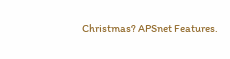Christmas? APSnet Features.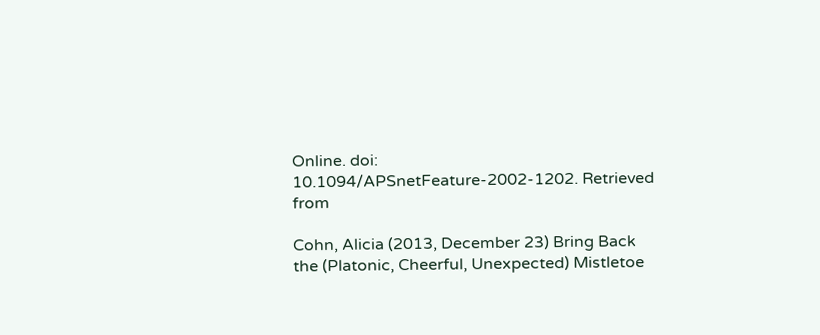Online. doi: 10.1094/APSnetFeature-2002-1202. Retrieved from

Cohn, Alicia (2013, December 23) Bring Back the (Platonic, Cheerful, Unexpected) Mistletoe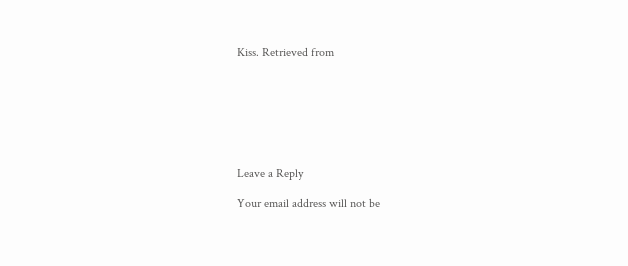Kiss. Retrieved from







Leave a Reply

Your email address will not be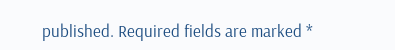published. Required fields are marked *